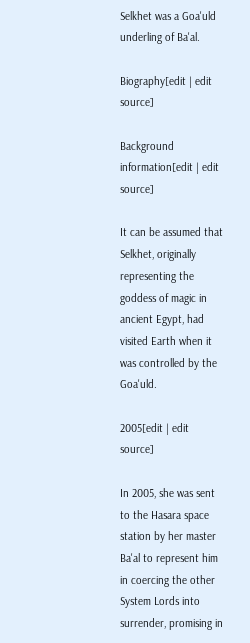Selkhet was a Goa'uld underling of Ba'al.

Biography[edit | edit source]

Background information[edit | edit source]

It can be assumed that Selkhet, originally representing the goddess of magic in ancient Egypt, had visited Earth when it was controlled by the Goa'uld.

2005[edit | edit source]

In 2005, she was sent to the Hasara space station by her master Ba'al to represent him in coercing the other System Lords into surrender, promising in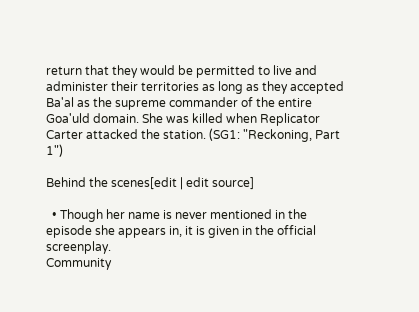return that they would be permitted to live and administer their territories as long as they accepted Ba'al as the supreme commander of the entire Goa'uld domain. She was killed when Replicator Carter attacked the station. (SG1: "Reckoning, Part 1")

Behind the scenes[edit | edit source]

  • Though her name is never mentioned in the episode she appears in, it is given in the official screenplay.
Community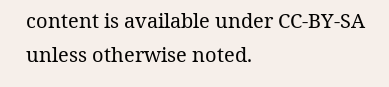content is available under CC-BY-SA unless otherwise noted.